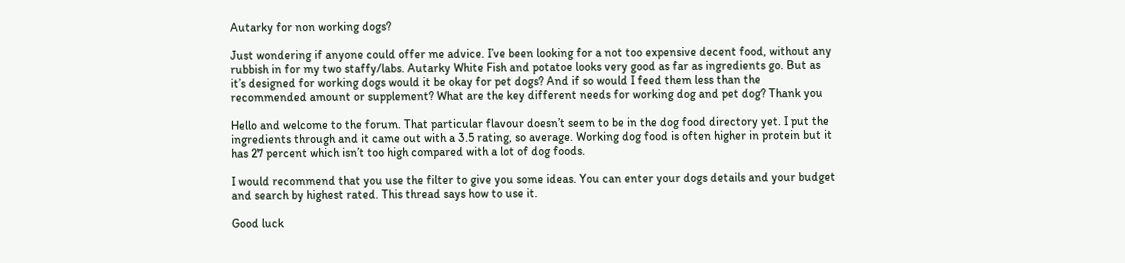Autarky for non working dogs?

Just wondering if anyone could offer me advice. I’ve been looking for a not too expensive decent food, without any rubbish in for my two staffy/labs. Autarky White Fish and potatoe looks very good as far as ingredients go. But as it’s designed for working dogs would it be okay for pet dogs? And if so would I feed them less than the recommended amount or supplement? What are the key different needs for working dog and pet dog? Thank you

Hello and welcome to the forum. That particular flavour doesn’t seem to be in the dog food directory yet. I put the ingredients through and it came out with a 3.5 rating, so average. Working dog food is often higher in protein but it has 27 percent which isn’t too high compared with a lot of dog foods.

I would recommend that you use the filter to give you some ideas. You can enter your dogs details and your budget and search by highest rated. This thread says how to use it.

Good luck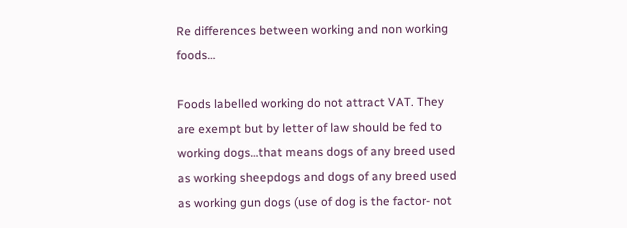Re differences between working and non working foods…

Foods labelled working do not attract VAT. They are exempt but by letter of law should be fed to working dogs…that means dogs of any breed used as working sheepdogs and dogs of any breed used as working gun dogs (use of dog is the factor- not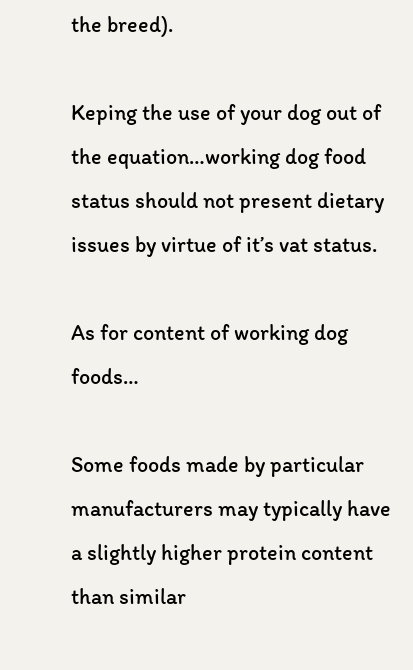the breed).

Keping the use of your dog out of the equation…working dog food status should not present dietary issues by virtue of it’s vat status.

As for content of working dog foods…

Some foods made by particular manufacturers may typically have a slightly higher protein content than similar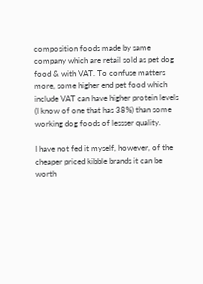composition foods made by same company which are retail sold as pet dog food & with VAT. To confuse matters more, some higher end pet food which include VAT can have higher protein levels (I know of one that has 38%) than some working dog foods of lessser quality.

I have not fed it myself, however, of the cheaper priced kibble brands it can be worth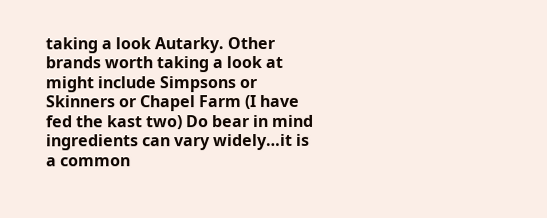taking a look Autarky. Other brands worth taking a look at might include Simpsons or Skinners or Chapel Farm (I have fed the kast two) Do bear in mind ingredients can vary widely…it is a common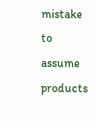mistake to assume products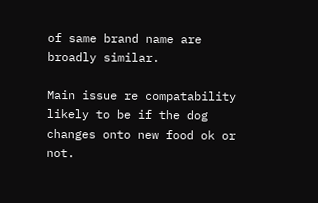of same brand name are broadly similar.

Main issue re compatability likely to be if the dog changes onto new food ok or not.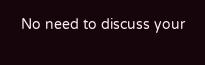No need to discuss your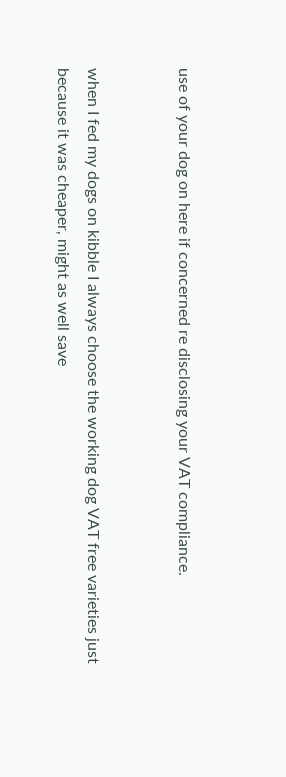use of your dog on here if concerned re disclosing your VAT compliance.


when I fed my dogs on kibble I always choose the working dog VAT free varieties just because it was cheaper, might as well save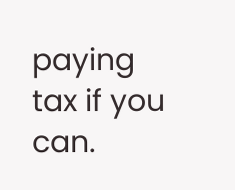paying tax if you can.